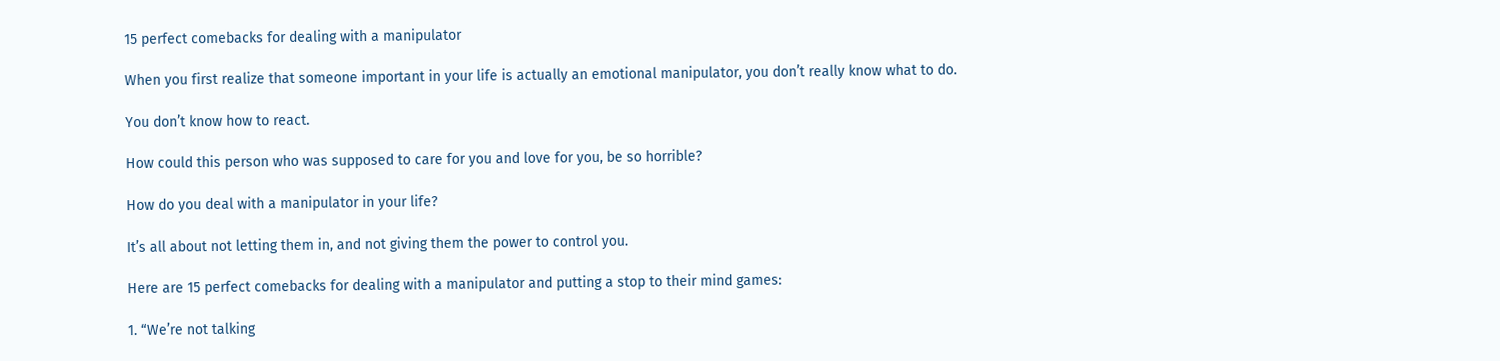15 perfect comebacks for dealing with a manipulator

When you first realize that someone important in your life is actually an emotional manipulator, you don’t really know what to do.

You don’t know how to react.

How could this person who was supposed to care for you and love for you, be so horrible?

How do you deal with a manipulator in your life?

It’s all about not letting them in, and not giving them the power to control you.

Here are 15 perfect comebacks for dealing with a manipulator and putting a stop to their mind games:

1. “We’re not talking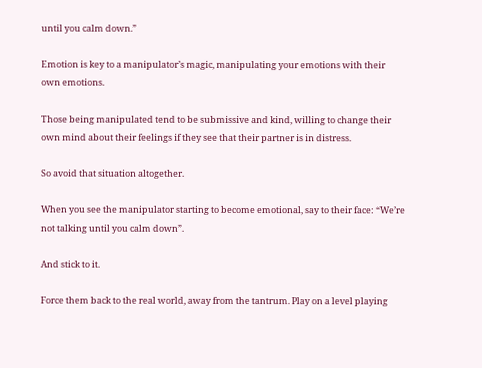until you calm down.”

Emotion is key to a manipulator’s magic, manipulating your emotions with their own emotions.

Those being manipulated tend to be submissive and kind, willing to change their own mind about their feelings if they see that their partner is in distress.

So avoid that situation altogether.

When you see the manipulator starting to become emotional, say to their face: “We’re not talking until you calm down”.

And stick to it.

Force them back to the real world, away from the tantrum. Play on a level playing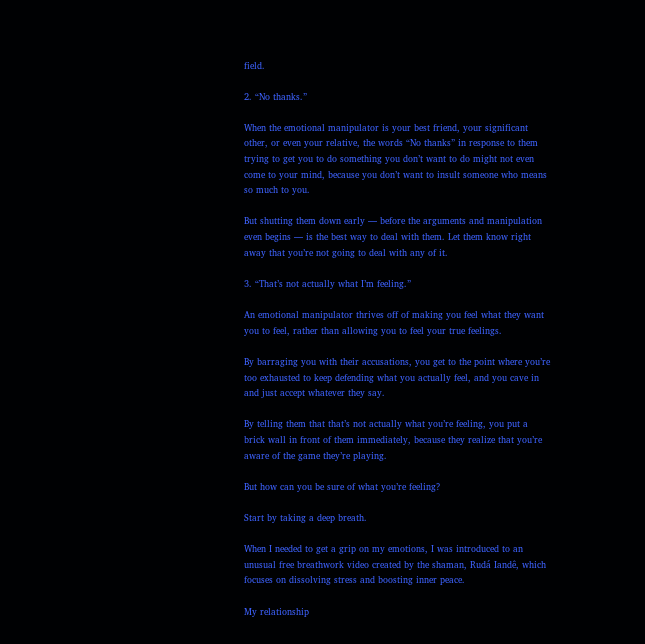field.

2. “No thanks.”

When the emotional manipulator is your best friend, your significant other, or even your relative, the words “No thanks” in response to them trying to get you to do something you don’t want to do might not even come to your mind, because you don’t want to insult someone who means so much to you.

But shutting them down early — before the arguments and manipulation even begins — is the best way to deal with them. Let them know right away that you’re not going to deal with any of it.

3. “That’s not actually what I’m feeling.”

An emotional manipulator thrives off of making you feel what they want you to feel, rather than allowing you to feel your true feelings.

By barraging you with their accusations, you get to the point where you’re too exhausted to keep defending what you actually feel, and you cave in and just accept whatever they say.

By telling them that that’s not actually what you’re feeling, you put a brick wall in front of them immediately, because they realize that you’re aware of the game they’re playing.

But how can you be sure of what you’re feeling?

Start by taking a deep breath.

When I needed to get a grip on my emotions, I was introduced to an unusual free breathwork video created by the shaman, Rudá Iandê, which focuses on dissolving stress and boosting inner peace.

My relationship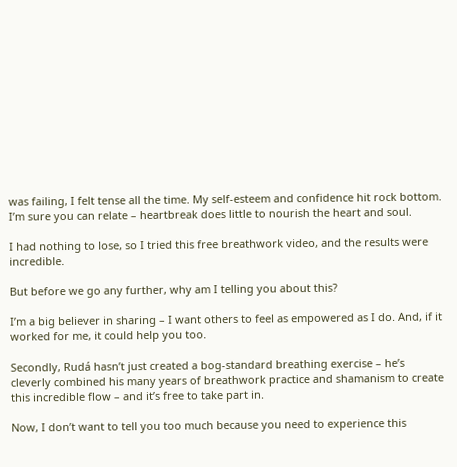was failing, I felt tense all the time. My self-esteem and confidence hit rock bottom. I’m sure you can relate – heartbreak does little to nourish the heart and soul.

I had nothing to lose, so I tried this free breathwork video, and the results were incredible.

But before we go any further, why am I telling you about this?

I’m a big believer in sharing – I want others to feel as empowered as I do. And, if it worked for me, it could help you too.

Secondly, Rudá hasn’t just created a bog-standard breathing exercise – he’s cleverly combined his many years of breathwork practice and shamanism to create this incredible flow – and it’s free to take part in.

Now, I don’t want to tell you too much because you need to experience this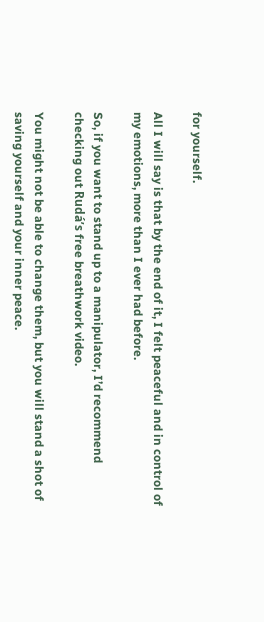for yourself.

All I will say is that by the end of it, I felt peaceful and in control of my emotions, more than I ever had before.

So, if you want to stand up to a manipulator, I’d recommend checking out Rudá’s free breathwork video.

You might not be able to change them, but you will stand a shot of saving yourself and your inner peace.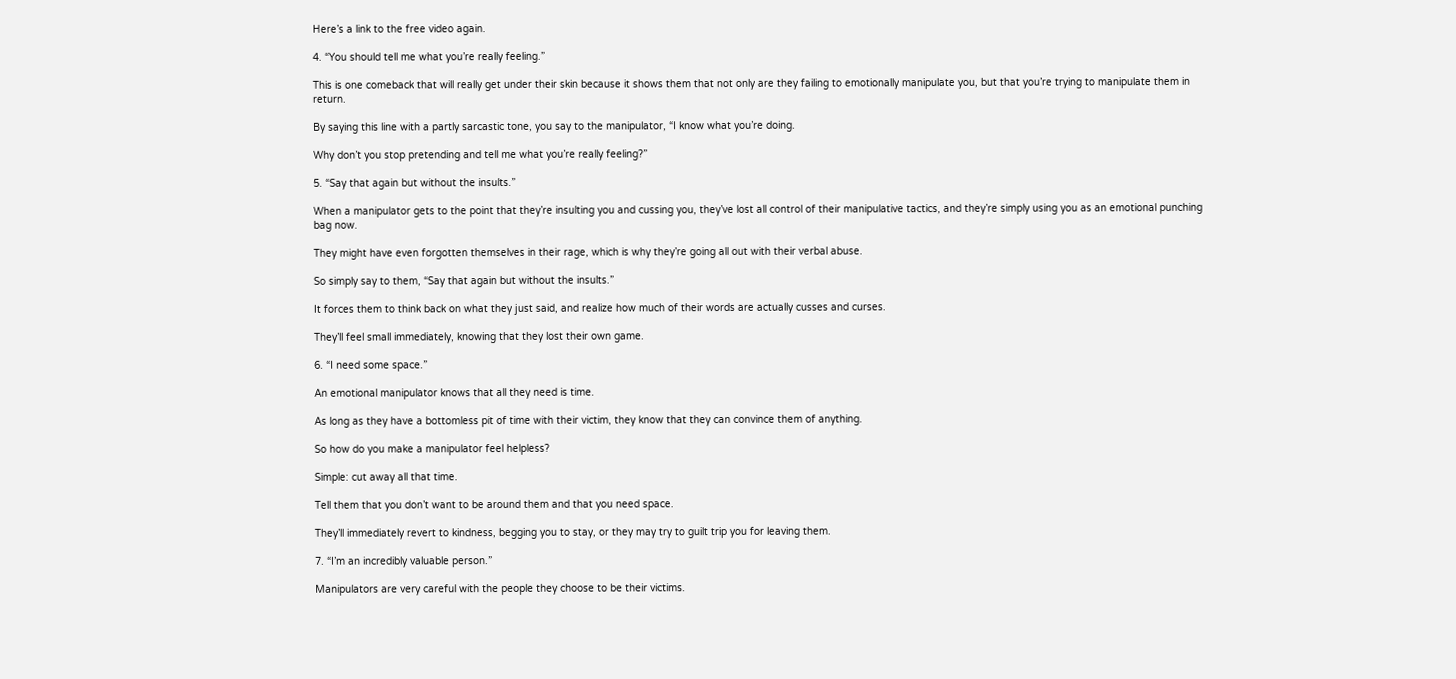Here’s a link to the free video again.

4. “You should tell me what you’re really feeling.”

This is one comeback that will really get under their skin because it shows them that not only are they failing to emotionally manipulate you, but that you’re trying to manipulate them in return.

By saying this line with a partly sarcastic tone, you say to the manipulator, “I know what you’re doing.

Why don’t you stop pretending and tell me what you’re really feeling?”

5. “Say that again but without the insults.”

When a manipulator gets to the point that they’re insulting you and cussing you, they’ve lost all control of their manipulative tactics, and they’re simply using you as an emotional punching bag now.

They might have even forgotten themselves in their rage, which is why they’re going all out with their verbal abuse.

So simply say to them, “Say that again but without the insults.”

It forces them to think back on what they just said, and realize how much of their words are actually cusses and curses.

They’ll feel small immediately, knowing that they lost their own game.

6. “I need some space.”

An emotional manipulator knows that all they need is time.

As long as they have a bottomless pit of time with their victim, they know that they can convince them of anything.

So how do you make a manipulator feel helpless?

Simple: cut away all that time.

Tell them that you don’t want to be around them and that you need space.

They’ll immediately revert to kindness, begging you to stay, or they may try to guilt trip you for leaving them.

7. “I’m an incredibly valuable person.”

Manipulators are very careful with the people they choose to be their victims.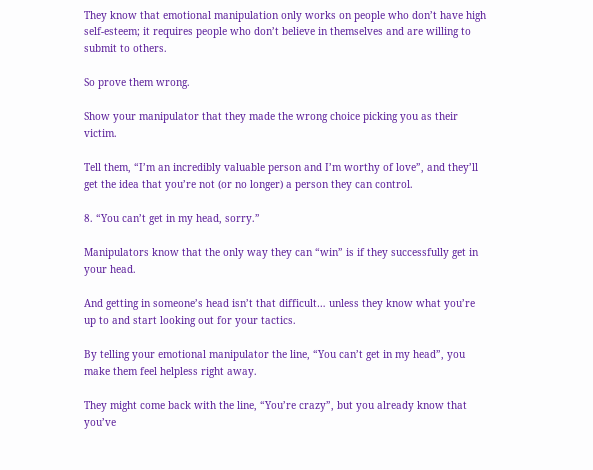They know that emotional manipulation only works on people who don’t have high self-esteem; it requires people who don’t believe in themselves and are willing to submit to others.

So prove them wrong.

Show your manipulator that they made the wrong choice picking you as their victim.

Tell them, “I’m an incredibly valuable person and I’m worthy of love”, and they’ll get the idea that you’re not (or no longer) a person they can control.

8. “You can’t get in my head, sorry.”

Manipulators know that the only way they can “win” is if they successfully get in your head.

And getting in someone’s head isn’t that difficult… unless they know what you’re up to and start looking out for your tactics.

By telling your emotional manipulator the line, “You can’t get in my head”, you make them feel helpless right away.

They might come back with the line, “You’re crazy”, but you already know that you’ve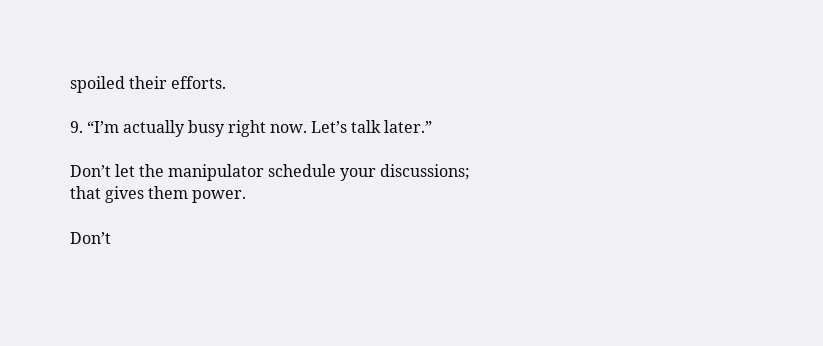spoiled their efforts.

9. “I’m actually busy right now. Let’s talk later.”

Don’t let the manipulator schedule your discussions; that gives them power.

Don’t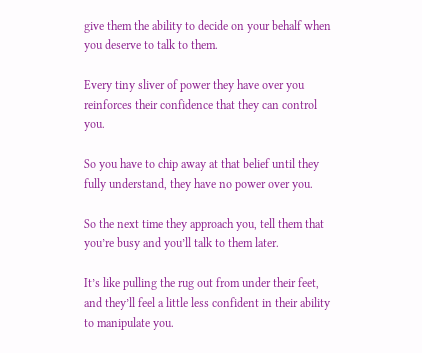give them the ability to decide on your behalf when you deserve to talk to them.

Every tiny sliver of power they have over you reinforces their confidence that they can control you.

So you have to chip away at that belief until they fully understand, they have no power over you.

So the next time they approach you, tell them that you’re busy and you’ll talk to them later.

It’s like pulling the rug out from under their feet, and they’ll feel a little less confident in their ability to manipulate you.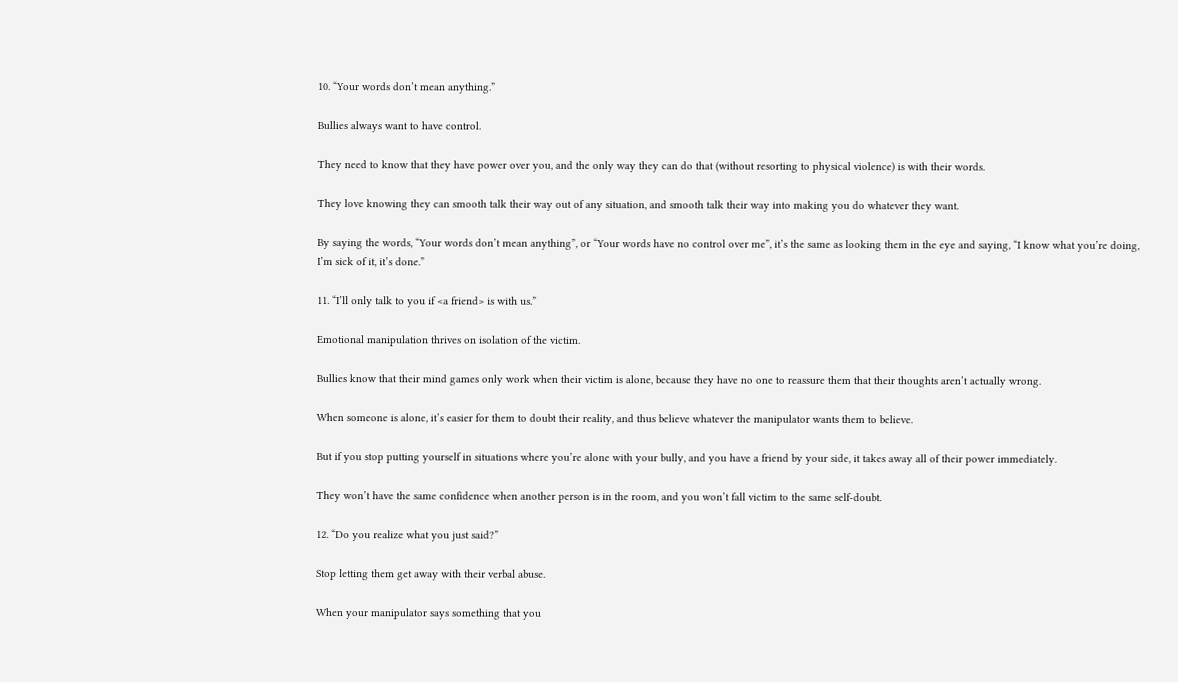10. “Your words don’t mean anything.”

Bullies always want to have control.

They need to know that they have power over you, and the only way they can do that (without resorting to physical violence) is with their words.

They love knowing they can smooth talk their way out of any situation, and smooth talk their way into making you do whatever they want.

By saying the words, “Your words don’t mean anything”, or “Your words have no control over me”, it’s the same as looking them in the eye and saying, “I know what you’re doing, I’m sick of it, it’s done.”

11. “I’ll only talk to you if <a friend> is with us.”

Emotional manipulation thrives on isolation of the victim.

Bullies know that their mind games only work when their victim is alone, because they have no one to reassure them that their thoughts aren’t actually wrong.

When someone is alone, it’s easier for them to doubt their reality, and thus believe whatever the manipulator wants them to believe.

But if you stop putting yourself in situations where you’re alone with your bully, and you have a friend by your side, it takes away all of their power immediately.

They won’t have the same confidence when another person is in the room, and you won’t fall victim to the same self-doubt.

12. “Do you realize what you just said?”

Stop letting them get away with their verbal abuse.

When your manipulator says something that you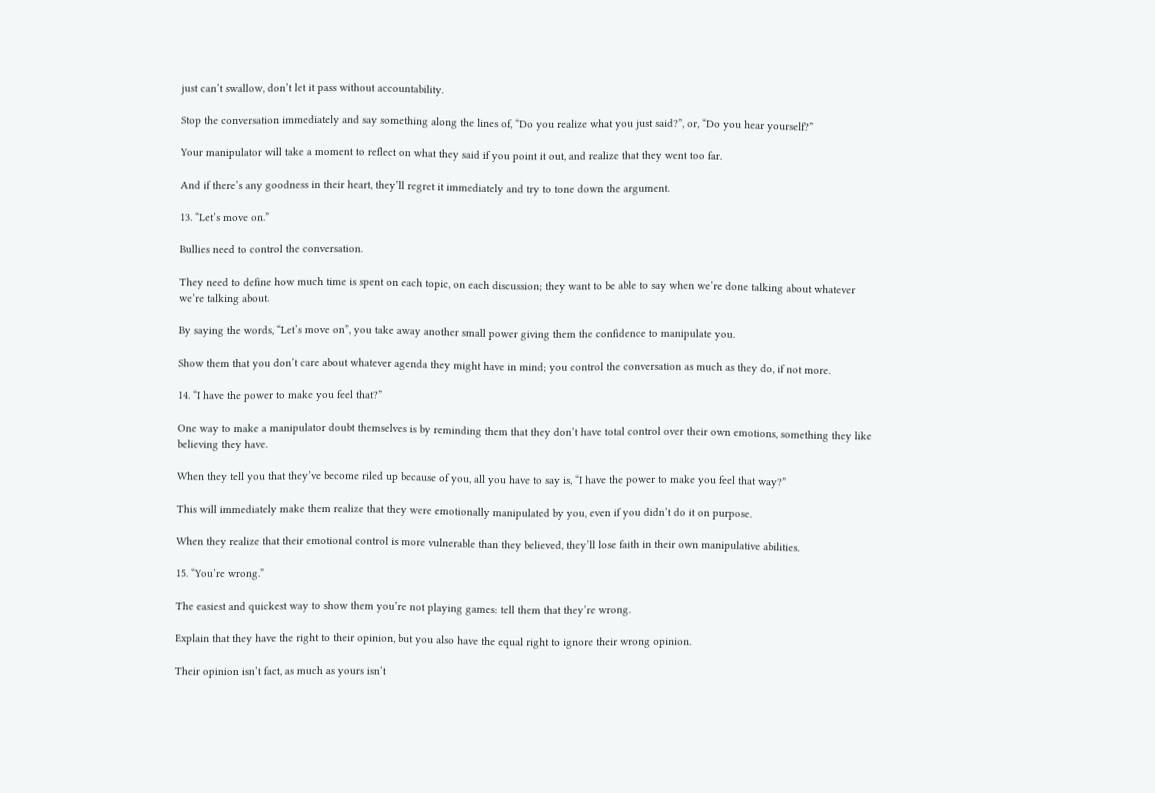just can’t swallow, don’t let it pass without accountability.

Stop the conversation immediately and say something along the lines of, “Do you realize what you just said?”, or, “Do you hear yourself?”

Your manipulator will take a moment to reflect on what they said if you point it out, and realize that they went too far.

And if there’s any goodness in their heart, they’ll regret it immediately and try to tone down the argument.

13. “Let’s move on.”

Bullies need to control the conversation.

They need to define how much time is spent on each topic, on each discussion; they want to be able to say when we’re done talking about whatever we’re talking about.

By saying the words, “Let’s move on”, you take away another small power giving them the confidence to manipulate you.

Show them that you don’t care about whatever agenda they might have in mind; you control the conversation as much as they do, if not more.

14. “I have the power to make you feel that?”

One way to make a manipulator doubt themselves is by reminding them that they don’t have total control over their own emotions, something they like believing they have.

When they tell you that they’ve become riled up because of you, all you have to say is, “I have the power to make you feel that way?”

This will immediately make them realize that they were emotionally manipulated by you, even if you didn’t do it on purpose.

When they realize that their emotional control is more vulnerable than they believed, they’ll lose faith in their own manipulative abilities.

15. “You’re wrong.”

The easiest and quickest way to show them you’re not playing games: tell them that they’re wrong.

Explain that they have the right to their opinion, but you also have the equal right to ignore their wrong opinion.

Their opinion isn’t fact, as much as yours isn’t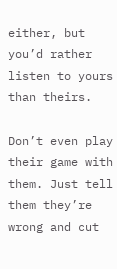either, but you’d rather listen to yours than theirs.

Don’t even play their game with them. Just tell them they’re wrong and cut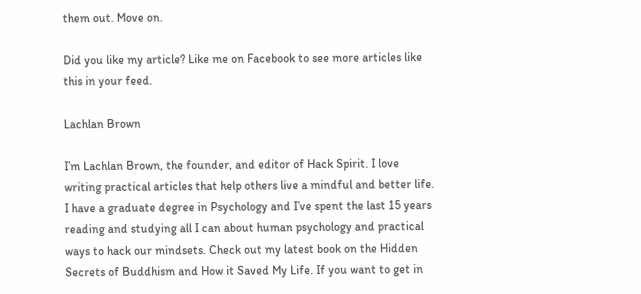them out. Move on.

Did you like my article? Like me on Facebook to see more articles like this in your feed.

Lachlan Brown

I’m Lachlan Brown, the founder, and editor of Hack Spirit. I love writing practical articles that help others live a mindful and better life. I have a graduate degree in Psychology and I’ve spent the last 15 years reading and studying all I can about human psychology and practical ways to hack our mindsets. Check out my latest book on the Hidden Secrets of Buddhism and How it Saved My Life. If you want to get in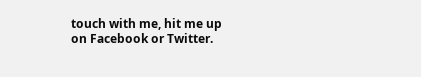touch with me, hit me up on Facebook or Twitter.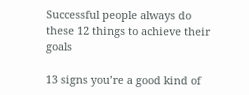Successful people always do these 12 things to achieve their goals

13 signs you’re a good kind of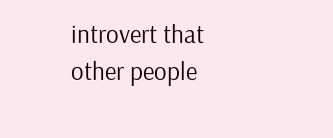introvert that other people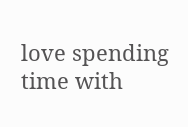love spending time with